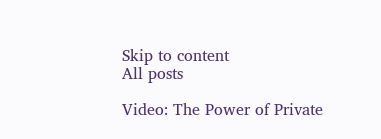Skip to content
All posts

Video: The Power of Private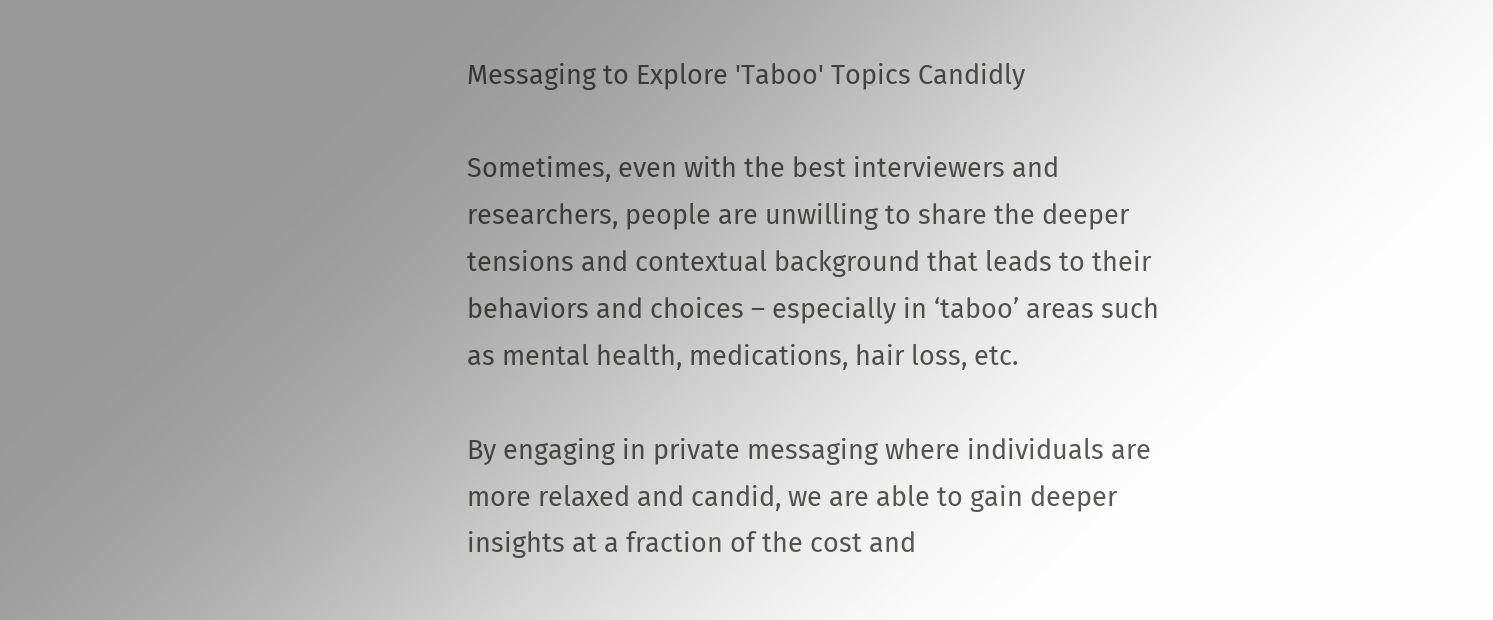Messaging to Explore 'Taboo' Topics Candidly

Sometimes, even with the best interviewers and researchers, people are unwilling to share the deeper tensions and contextual background that leads to their behaviors and choices – especially in ‘taboo’ areas such as mental health, medications, hair loss, etc.

By engaging in private messaging where individuals are more relaxed and candid, we are able to gain deeper insights at a fraction of the cost and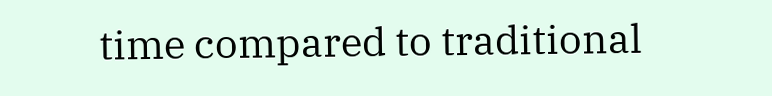time compared to traditional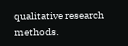qualitative research methods.